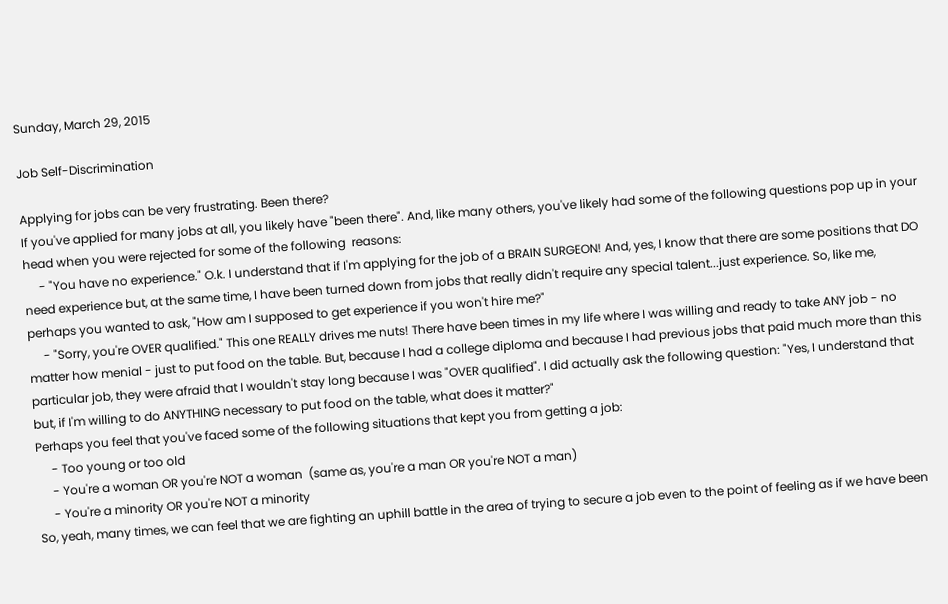Sunday, March 29, 2015

Job Self-Discrimination

Applying for jobs can be very frustrating. Been there?
If you've applied for many jobs at all, you likely have "been there". And, like many others, you've likely had some of the following questions pop up in your head when you were rejected for some of the following  reasons:
     - "You have no experience." O.k. I understand that if I'm applying for the job of a BRAIN SURGEON! And, yes, I know that there are some positions that DO need experience but, at the same time, I have been turned down from jobs that really didn't require any special talent...just experience. So, like me, perhaps you wanted to ask, "How am I supposed to get experience if you won't hire me?"
     - "Sorry, you're OVER qualified." This one REALLY drives me nuts! There have been times in my life where I was willing and ready to take ANY job - no matter how menial - just to put food on the table. But, because I had a college diploma and because I had previous jobs that paid much more than this particular job, they were afraid that I wouldn't stay long because I was "OVER qualified". I did actually ask the following question: "Yes, I understand that but, if I'm willing to do ANYTHING necessary to put food on the table, what does it matter?"
Perhaps you feel that you've faced some of the following situations that kept you from getting a job:
     - Too young or too old
     - You're a woman OR you're NOT a woman  (same as, you're a man OR you're NOT a man)
     - You're a minority OR you're NOT a minority
So, yeah, many times, we can feel that we are fighting an uphill battle in the area of trying to secure a job even to the point of feeling as if we have been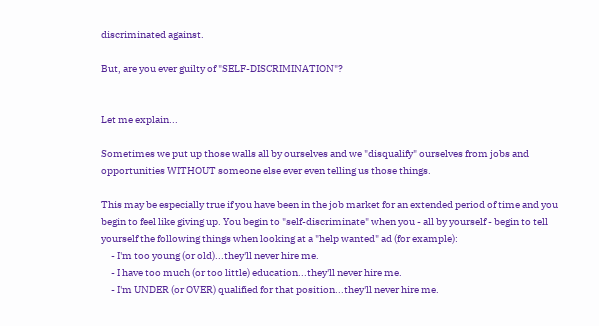discriminated against.

But, are you ever guilty of "SELF-DISCRIMINATION"?


Let me explain...

Sometimes we put up those walls all by ourselves and we "disqualify" ourselves from jobs and opportunities WITHOUT someone else ever even telling us those things.

This may be especially true if you have been in the job market for an extended period of time and you begin to feel like giving up. You begin to "self-discriminate" when you - all by yourself - begin to tell yourself the following things when looking at a "help wanted" ad (for example):
     - I'm too young (or old)...they'll never hire me.
     - I have too much (or too little) education...they'll never hire me.
     - I'm UNDER (or OVER) qualified for that position...they'll never hire me.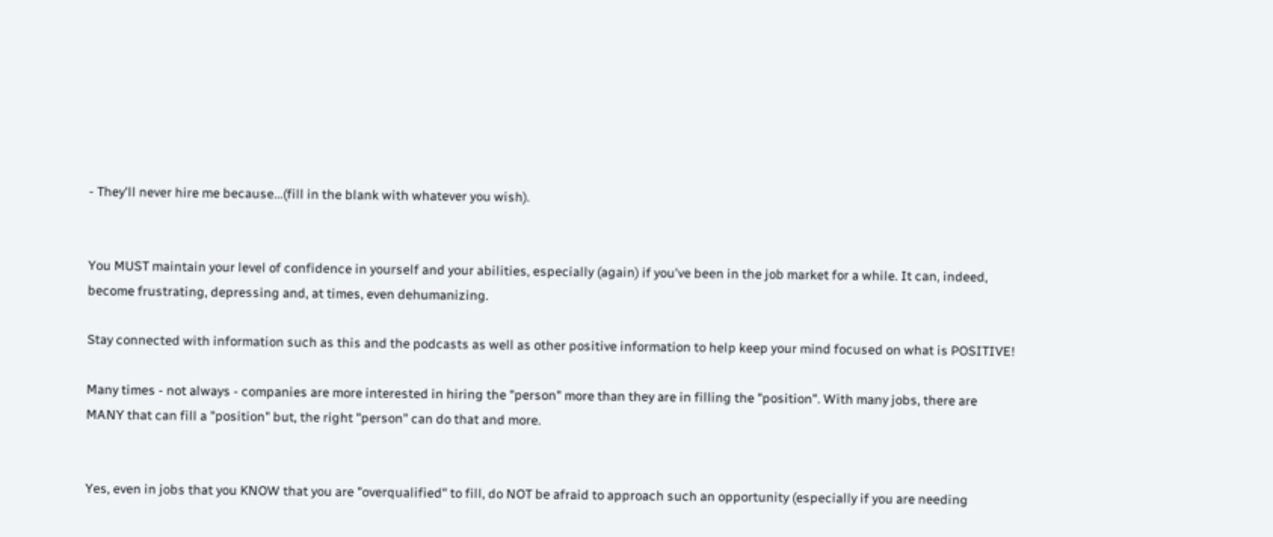- They'll never hire me because...(fill in the blank with whatever you wish).


You MUST maintain your level of confidence in yourself and your abilities, especially (again) if you've been in the job market for a while. It can, indeed, become frustrating, depressing and, at times, even dehumanizing.

Stay connected with information such as this and the podcasts as well as other positive information to help keep your mind focused on what is POSITIVE!

Many times - not always - companies are more interested in hiring the "person" more than they are in filling the "position". With many jobs, there are MANY that can fill a "position" but, the right "person" can do that and more.


Yes, even in jobs that you KNOW that you are "overqualified" to fill, do NOT be afraid to approach such an opportunity (especially if you are needing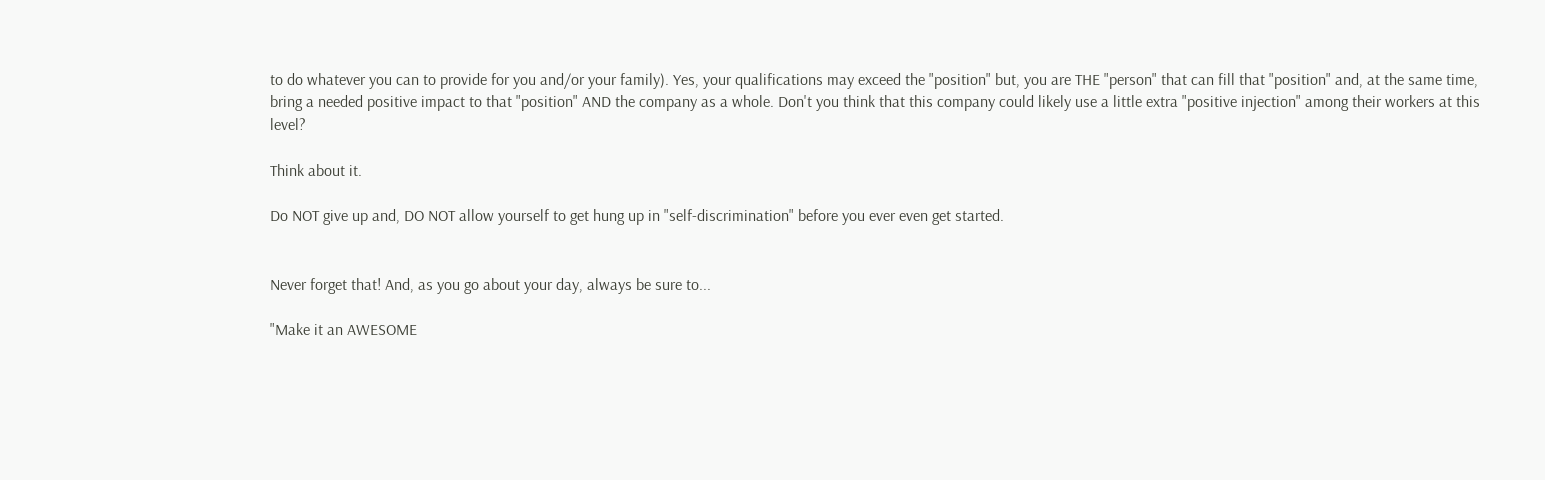to do whatever you can to provide for you and/or your family). Yes, your qualifications may exceed the "position" but, you are THE "person" that can fill that "position" and, at the same time, bring a needed positive impact to that "position" AND the company as a whole. Don't you think that this company could likely use a little extra "positive injection" among their workers at this level?

Think about it.

Do NOT give up and, DO NOT allow yourself to get hung up in "self-discrimination" before you ever even get started.


Never forget that! And, as you go about your day, always be sure to...

"Make it an AWESOME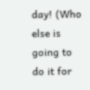day! (Who else is going to do it for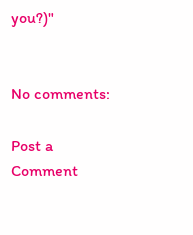you?)"


No comments:

Post a Comment